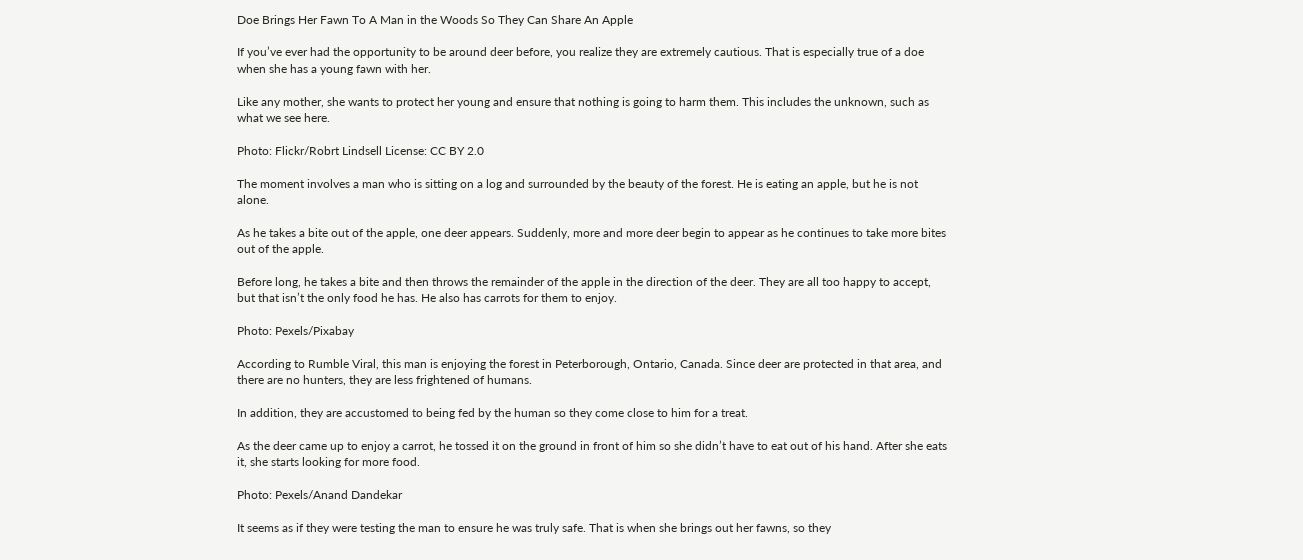Doe Brings Her Fawn To A Man in the Woods So They Can Share An Apple

If you’ve ever had the opportunity to be around deer before, you realize they are extremely cautious. That is especially true of a doe when she has a young fawn with her.

Like any mother, she wants to protect her young and ensure that nothing is going to harm them. This includes the unknown, such as what we see here.

Photo: Flickr/Robrt Lindsell License: CC BY 2.0

The moment involves a man who is sitting on a log and surrounded by the beauty of the forest. He is eating an apple, but he is not alone.

As he takes a bite out of the apple, one deer appears. Suddenly, more and more deer begin to appear as he continues to take more bites out of the apple.

Before long, he takes a bite and then throws the remainder of the apple in the direction of the deer. They are all too happy to accept, but that isn’t the only food he has. He also has carrots for them to enjoy.

Photo: Pexels/Pixabay

According to Rumble Viral, this man is enjoying the forest in Peterborough, Ontario, Canada. Since deer are protected in that area, and there are no hunters, they are less frightened of humans.

In addition, they are accustomed to being fed by the human so they come close to him for a treat.

As the deer came up to enjoy a carrot, he tossed it on the ground in front of him so she didn’t have to eat out of his hand. After she eats it, she starts looking for more food.

Photo: Pexels/Anand Dandekar

It seems as if they were testing the man to ensure he was truly safe. That is when she brings out her fawns, so they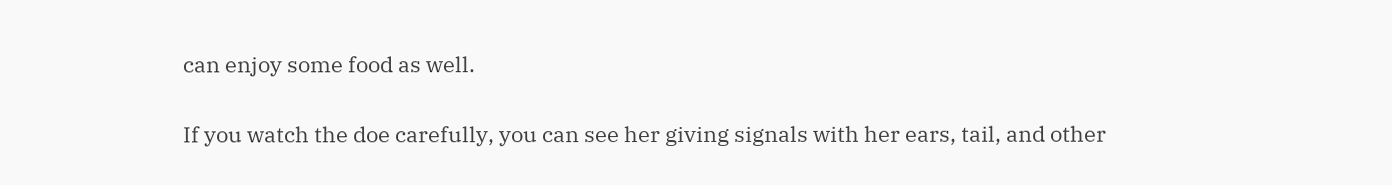can enjoy some food as well.

If you watch the doe carefully, you can see her giving signals with her ears, tail, and other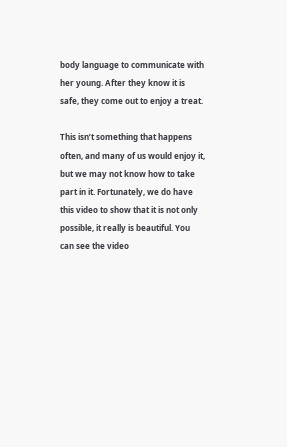body language to communicate with her young. After they know it is safe, they come out to enjoy a treat.

This isn’t something that happens often, and many of us would enjoy it, but we may not know how to take part in it. Fortunately, we do have this video to show that it is not only possible, it really is beautiful. You can see the video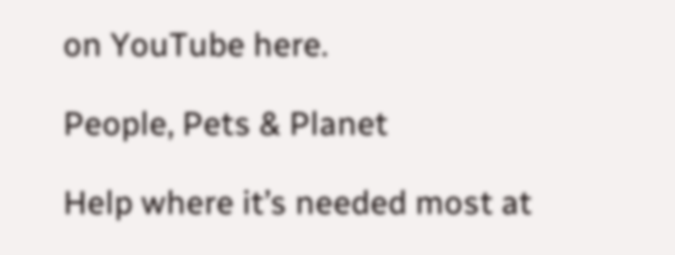on YouTube here.

People, Pets & Planet

Help where it’s needed most at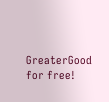GreaterGood for free!